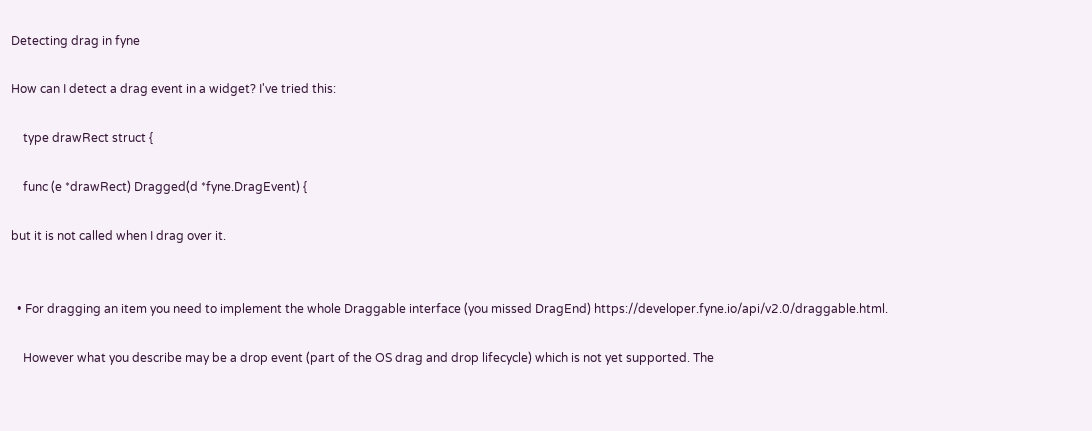Detecting drag in fyne

How can I detect a drag event in a widget? I've tried this:

    type drawRect struct {

    func (e *drawRect) Dragged(d *fyne.DragEvent) {

but it is not called when I drag over it.


  • For dragging an item you need to implement the whole Draggable interface (you missed DragEnd) https://developer.fyne.io/api/v2.0/draggable.html.

    However what you describe may be a drop event (part of the OS drag and drop lifecycle) which is not yet supported. The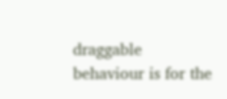draggable behaviour is for the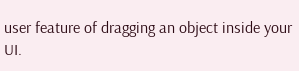user feature of dragging an object inside your UI.